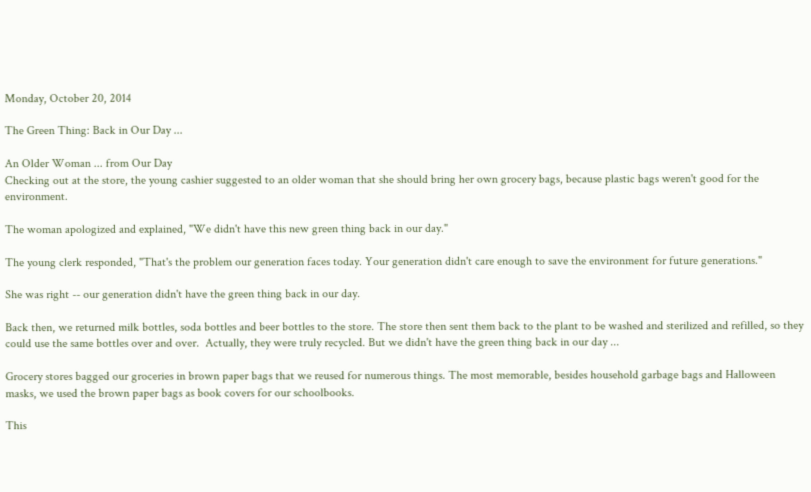Monday, October 20, 2014

The Green Thing: Back in Our Day ...

An Older Woman ... from Our Day
Checking out at the store, the young cashier suggested to an older woman that she should bring her own grocery bags, because plastic bags weren't good for the environment.

The woman apologized and explained, "We didn't have this new green thing back in our day."

The young clerk responded, "That's the problem our generation faces today. Your generation didn't care enough to save the environment for future generations."

She was right -- our generation didn't have the green thing back in our day.

Back then, we returned milk bottles, soda bottles and beer bottles to the store. The store then sent them back to the plant to be washed and sterilized and refilled, so they could use the same bottles over and over.  Actually, they were truly recycled. But we didn't have the green thing back in our day ...

Grocery stores bagged our groceries in brown paper bags that we reused for numerous things. The most memorable, besides household garbage bags and Halloween masks, we used the brown paper bags as book covers for our schoolbooks.

This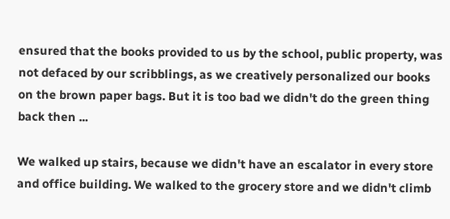ensured that the books provided to us by the school, public property, was not defaced by our scribblings, as we creatively personalized our books on the brown paper bags. But it is too bad we didn't do the green thing back then ...

We walked up stairs, because we didn't have an escalator in every store and office building. We walked to the grocery store and we didn't climb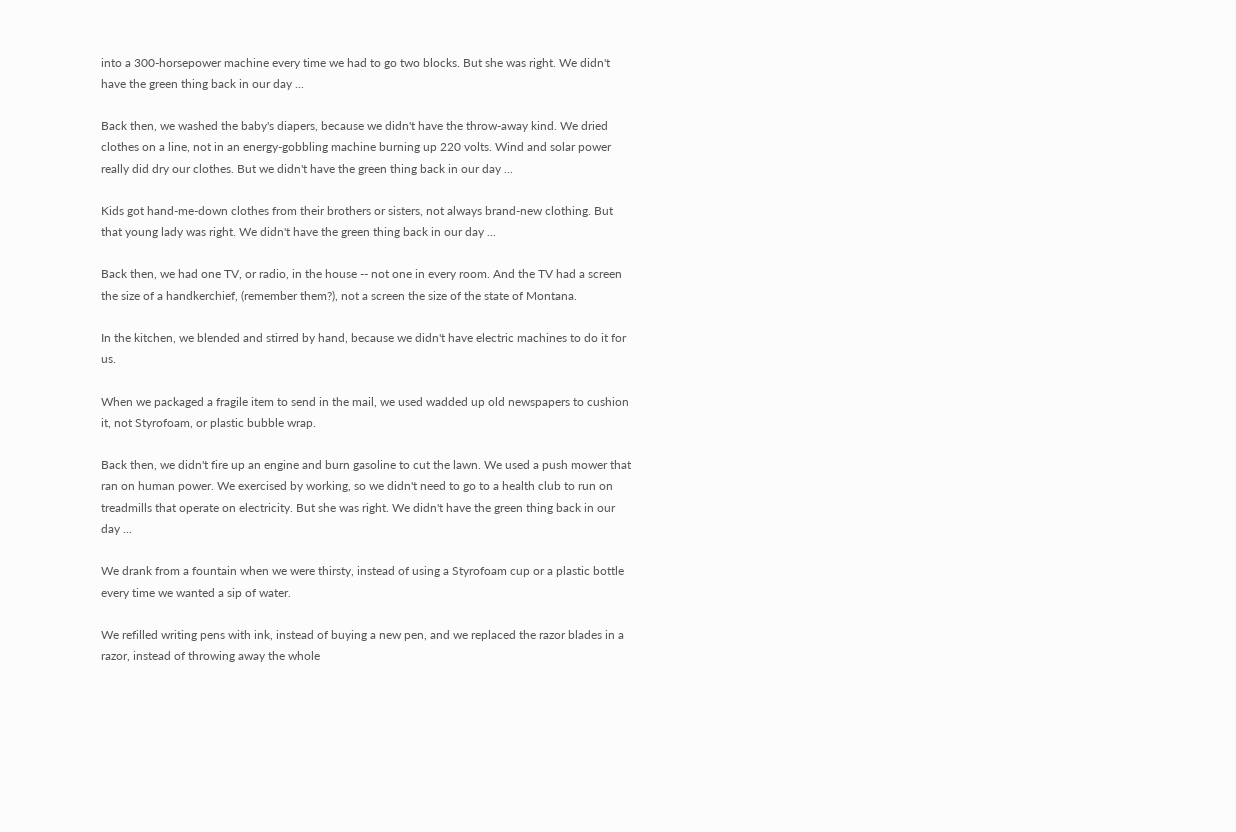into a 300-horsepower machine every time we had to go two blocks. But she was right. We didn't have the green thing back in our day ...

Back then, we washed the baby's diapers, because we didn't have the throw-away kind. We dried clothes on a line, not in an energy-gobbling machine burning up 220 volts. Wind and solar power really did dry our clothes. But we didn't have the green thing back in our day ...

Kids got hand-me-down clothes from their brothers or sisters, not always brand-new clothing. But that young lady was right. We didn't have the green thing back in our day ...

Back then, we had one TV, or radio, in the house -- not one in every room. And the TV had a screen the size of a handkerchief, (remember them?), not a screen the size of the state of Montana.

In the kitchen, we blended and stirred by hand, because we didn't have electric machines to do it for us.

When we packaged a fragile item to send in the mail, we used wadded up old newspapers to cushion it, not Styrofoam, or plastic bubble wrap.

Back then, we didn't fire up an engine and burn gasoline to cut the lawn. We used a push mower that ran on human power. We exercised by working, so we didn't need to go to a health club to run on treadmills that operate on electricity. But she was right. We didn't have the green thing back in our day ...

We drank from a fountain when we were thirsty, instead of using a Styrofoam cup or a plastic bottle every time we wanted a sip of water.

We refilled writing pens with ink, instead of buying a new pen, and we replaced the razor blades in a razor, instead of throwing away the whole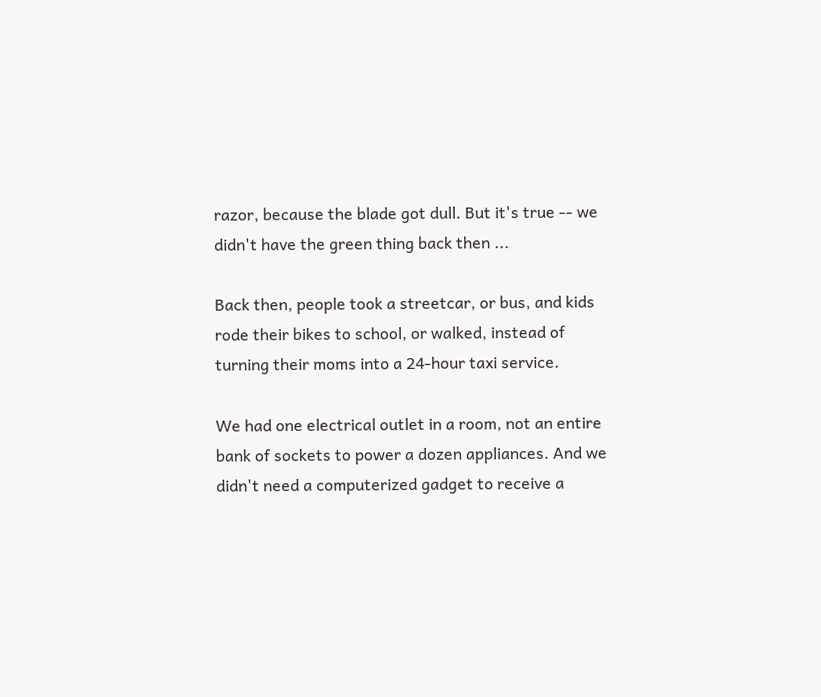razor, because the blade got dull. But it's true -- we didn't have the green thing back then ...

Back then, people took a streetcar, or bus, and kids rode their bikes to school, or walked, instead of turning their moms into a 24-hour taxi service.

We had one electrical outlet in a room, not an entire bank of sockets to power a dozen appliances. And we didn't need a computerized gadget to receive a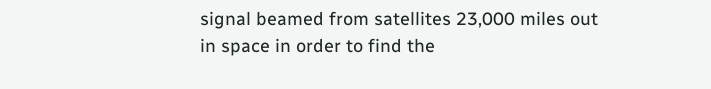signal beamed from satellites 23,000 miles out in space in order to find the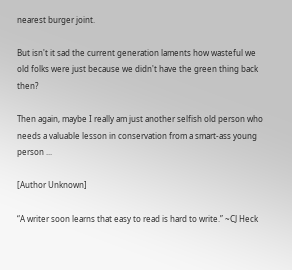nearest burger joint.

But isn't it sad the current generation laments how wasteful we old folks were just because we didn't have the green thing back then?

Then again, maybe I really am just another selfish old person who needs a valuable lesson in conservation from a smart-ass young person ...

[Author Unknown]

“A writer soon learns that easy to read is hard to write.” ~CJ Heck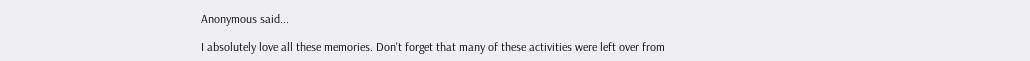Anonymous said...

I absolutely love all these memories. Don't forget that many of these activities were left over from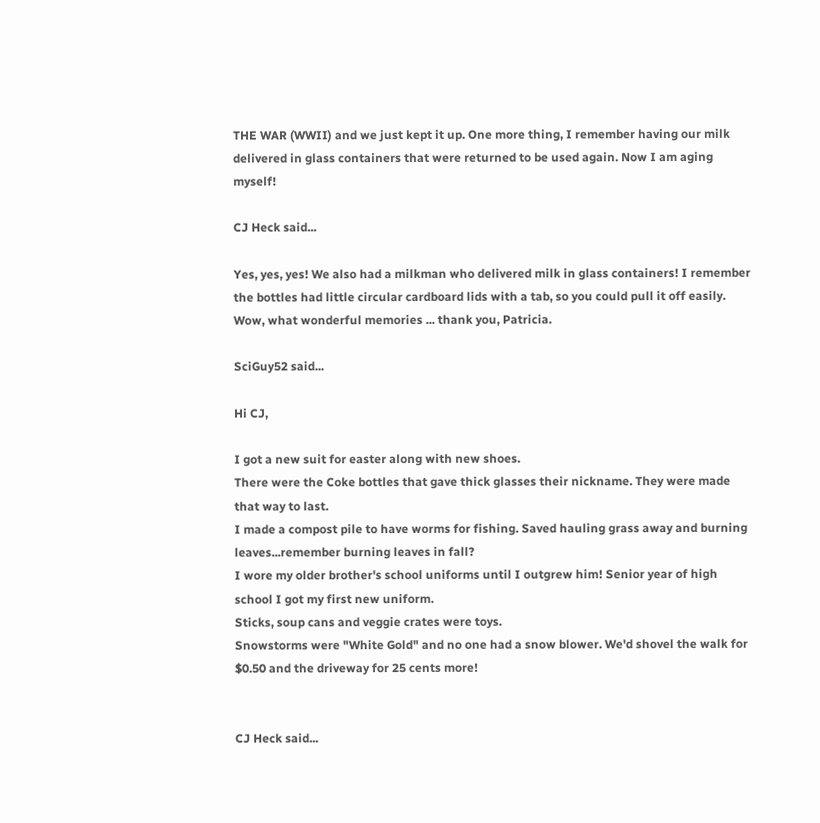THE WAR (WWII) and we just kept it up. One more thing, I remember having our milk delivered in glass containers that were returned to be used again. Now I am aging myself!

CJ Heck said...

Yes, yes, yes! We also had a milkman who delivered milk in glass containers! I remember the bottles had little circular cardboard lids with a tab, so you could pull it off easily. Wow, what wonderful memories ... thank you, Patricia.

SciGuy52 said...

Hi CJ,

I got a new suit for easter along with new shoes.
There were the Coke bottles that gave thick glasses their nickname. They were made that way to last.
I made a compost pile to have worms for fishing. Saved hauling grass away and burning leaves...remember burning leaves in fall?
I wore my older brother's school uniforms until I outgrew him! Senior year of high school I got my first new uniform.
Sticks, soup cans and veggie crates were toys.
Snowstorms were "White Gold" and no one had a snow blower. We'd shovel the walk for $0.50 and the driveway for 25 cents more!


CJ Heck said...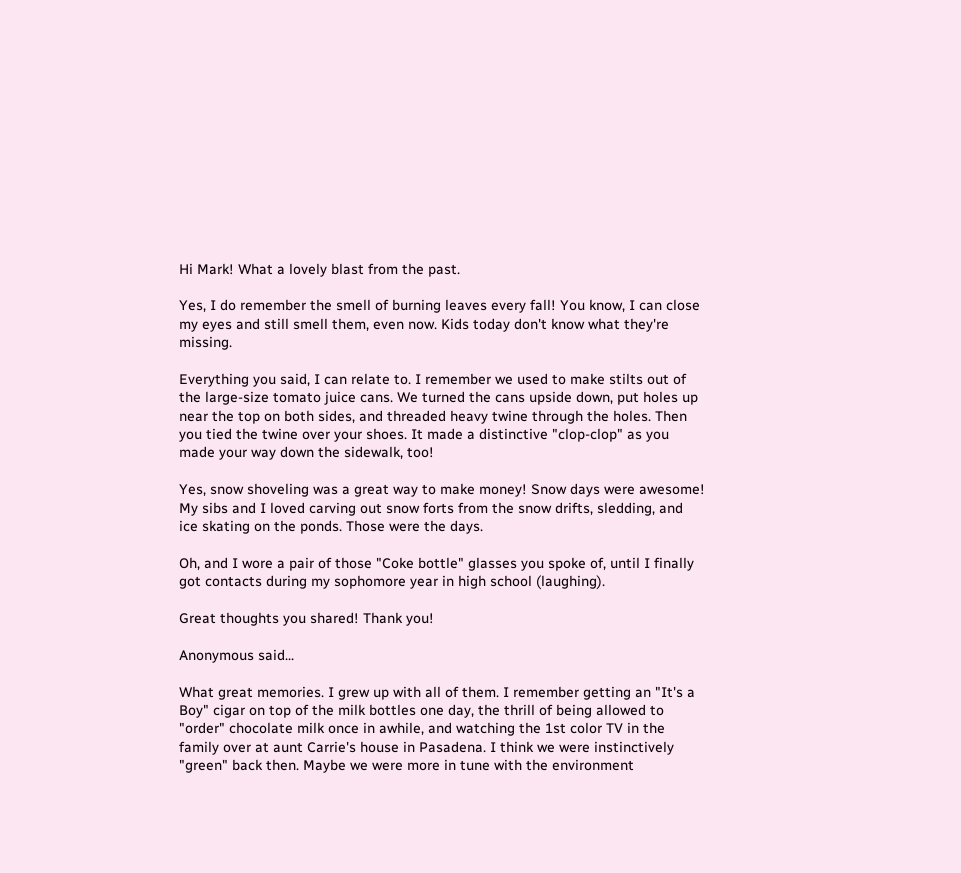Hi Mark! What a lovely blast from the past.

Yes, I do remember the smell of burning leaves every fall! You know, I can close my eyes and still smell them, even now. Kids today don't know what they're missing.

Everything you said, I can relate to. I remember we used to make stilts out of the large-size tomato juice cans. We turned the cans upside down, put holes up near the top on both sides, and threaded heavy twine through the holes. Then you tied the twine over your shoes. It made a distinctive "clop-clop" as you made your way down the sidewalk, too!

Yes, snow shoveling was a great way to make money! Snow days were awesome! My sibs and I loved carving out snow forts from the snow drifts, sledding, and ice skating on the ponds. Those were the days.

Oh, and I wore a pair of those "Coke bottle" glasses you spoke of, until I finally got contacts during my sophomore year in high school (laughing).

Great thoughts you shared! Thank you!

Anonymous said...

What great memories. I grew up with all of them. I remember getting an "It's a Boy" cigar on top of the milk bottles one day, the thrill of being allowed to "order" chocolate milk once in awhile, and watching the 1st color TV in the family over at aunt Carrie's house in Pasadena. I think we were instinctively "green" back then. Maybe we were more in tune with the environment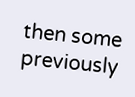then some previously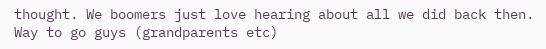thought. We boomers just love hearing about all we did back then. Way to go guys (grandparents etc)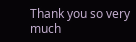Thank you so very much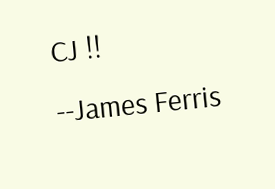CJ !!
--James Ferris